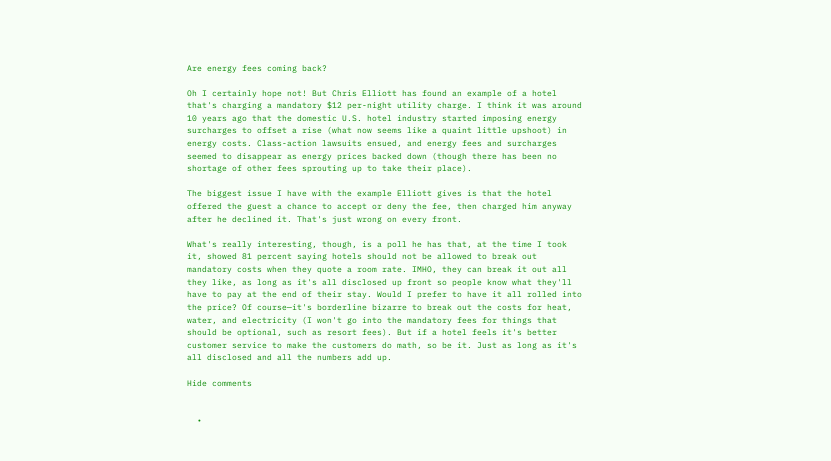Are energy fees coming back?

Oh I certainly hope not! But Chris Elliott has found an example of a hotel that's charging a mandatory $12 per-night utility charge. I think it was around 10 years ago that the domestic U.S. hotel industry started imposing energy surcharges to offset a rise (what now seems like a quaint little upshoot) in energy costs. Class-action lawsuits ensued, and energy fees and surcharges seemed to disappear as energy prices backed down (though there has been no shortage of other fees sprouting up to take their place).

The biggest issue I have with the example Elliott gives is that the hotel offered the guest a chance to accept or deny the fee, then charged him anyway after he declined it. That's just wrong on every front.

What's really interesting, though, is a poll he has that, at the time I took it, showed 81 percent saying hotels should not be allowed to break out mandatory costs when they quote a room rate. IMHO, they can break it out all they like, as long as it's all disclosed up front so people know what they'll have to pay at the end of their stay. Would I prefer to have it all rolled into the price? Of course—it's borderline bizarre to break out the costs for heat, water, and electricity (I won't go into the mandatory fees for things that should be optional, such as resort fees). But if a hotel feels it's better customer service to make the customers do math, so be it. Just as long as it's all disclosed and all the numbers add up.

Hide comments


  •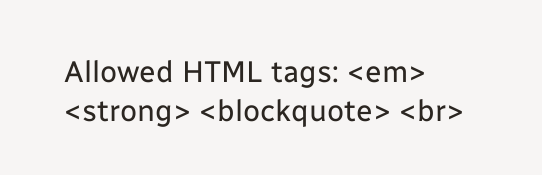Allowed HTML tags: <em> <strong> <blockquote> <br>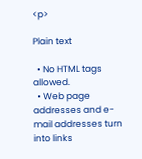<p>

Plain text

  • No HTML tags allowed.
  • Web page addresses and e-mail addresses turn into links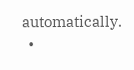automatically.
  •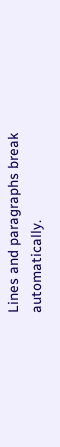Lines and paragraphs break automatically.